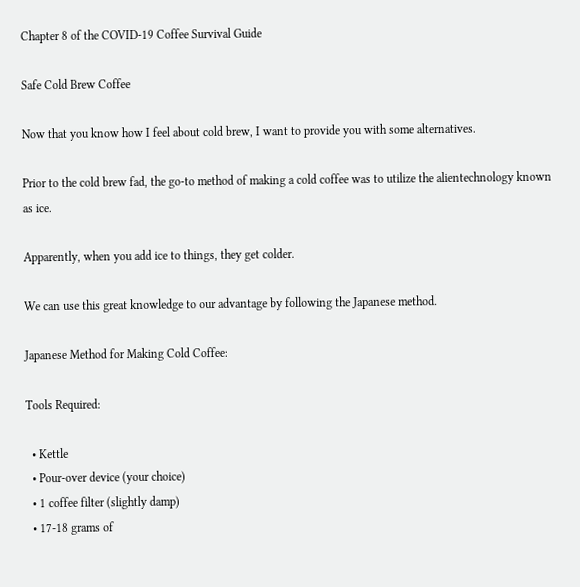Chapter 8 of the COVID-19 Coffee Survival Guide

Safe Cold Brew Coffee

Now that you know how I feel about cold brew, I want to provide you with some alternatives.

Prior to the cold brew fad, the go-to method of making a cold coffee was to utilize the alientechnology known as ice.

Apparently, when you add ice to things, they get colder.

We can use this great knowledge to our advantage by following the Japanese method.

Japanese Method for Making Cold Coffee:

Tools Required:

  • Kettle
  • Pour-over device (your choice)
  • 1 coffee filter (slightly damp)
  • 17-18 grams of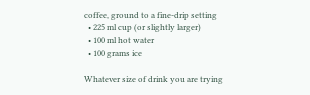coffee, ground to a fine-drip setting
  • 225 ml cup (or slightly larger)
  • 100 ml hot water
  • 100 grams ice

Whatever size of drink you are trying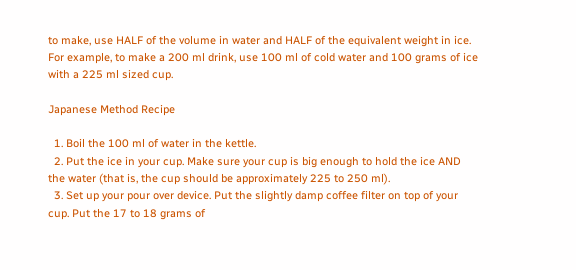to make, use HALF of the volume in water and HALF of the equivalent weight in ice. For example, to make a 200 ml drink, use 100 ml of cold water and 100 grams of ice with a 225 ml sized cup.

Japanese Method Recipe

  1. Boil the 100 ml of water in the kettle.
  2. Put the ice in your cup. Make sure your cup is big enough to hold the ice AND the water (that is, the cup should be approximately 225 to 250 ml).
  3. Set up your pour over device. Put the slightly damp coffee filter on top of your cup. Put the 17 to 18 grams of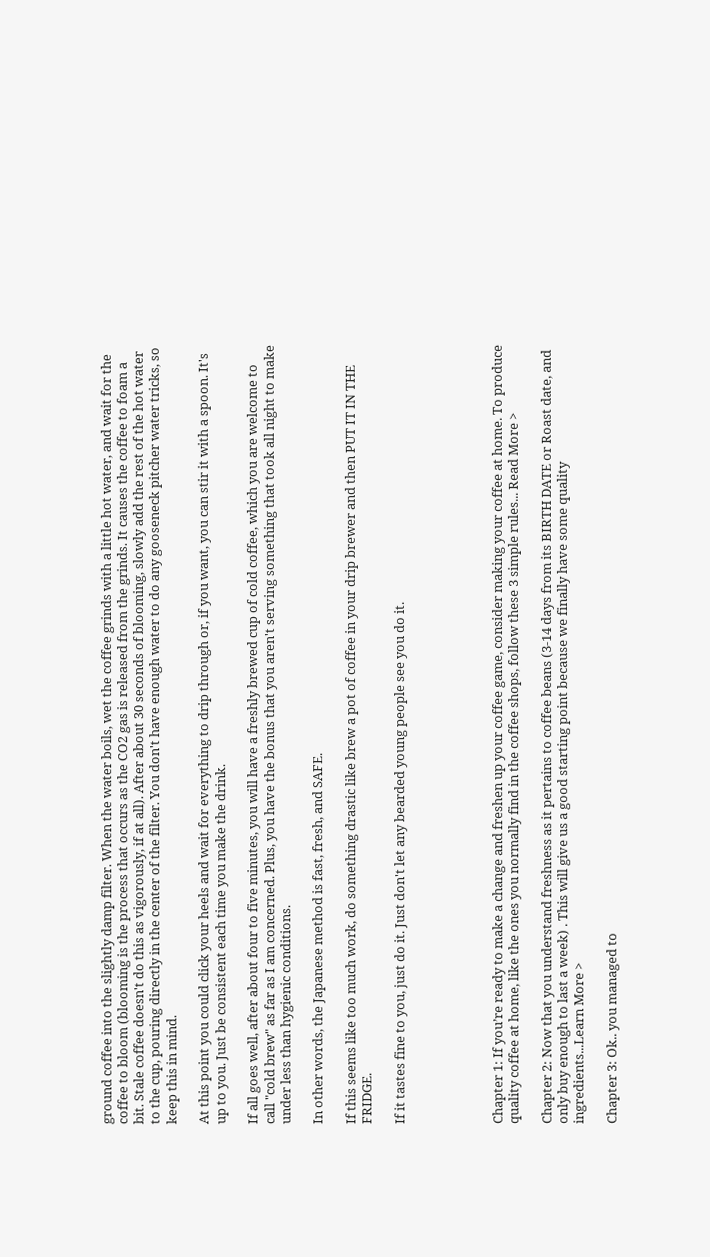ground coffee into the slightly damp filter. When the water boils, wet the coffee grinds with a little hot water, and wait for the coffee to bloom (blooming is the process that occurs as the CO2 gas is released from the grinds. It causes the coffee to foam a bit. Stale coffee doesn't do this as vigorously, if at all). After about 30 seconds of blooming, slowly add the rest of the hot water to the cup, pouring directly in the center of the filter. You don't have enough water to do any gooseneck pitcher water tricks, so keep this in mind.

At this point you could click your heels and wait for everything to drip through or, if you want, you can stir it with a spoon. It's up to you. Just be consistent each time you make the drink.

If all goes well, after about four to five minutes, you will have a freshly brewed cup of cold coffee, which you are welcome to call "cold brew" as far as I am concerned. Plus, you have the bonus that you aren't serving something that took all night to make under less than hygienic conditions.

In other words, the Japanese method is fast, fresh, and SAFE.

If this seems like too much work, do something drastic like brew a pot of coffee in your drip brewer and then PUT IT IN THE FRIDGE.

If it tastes fine to you, just do it. Just don't let any bearded young people see you do it.





Chapter 1: If you’re ready to make a change and freshen up your coffee game, consider making your coffee at home. To produce quality coffee at home, like the ones you normally find in the coffee shops, follow these 3 simple rules... Read More >

Chapter 2: Now that you understand freshness as it pertains to coffee beans (3-14 days from its BIRTH DATE or Roast date, and only buy enough to last a week) . This will give us a good starting point because we finally have some quality ingredients...Learn More >

Chapter 3: Ok.. you managed to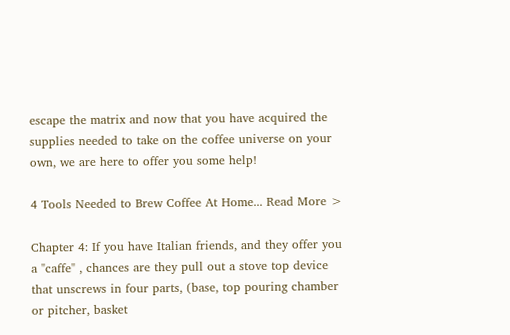escape the matrix and now that you have acquired the supplies needed to take on the coffee universe on your own, we are here to offer you some help!

4 Tools Needed to Brew Coffee At Home... Read More >

Chapter 4: If you have Italian friends, and they offer you a "caffe" , chances are they pull out a stove top device that unscrews in four parts, (base, top pouring chamber or pitcher, basket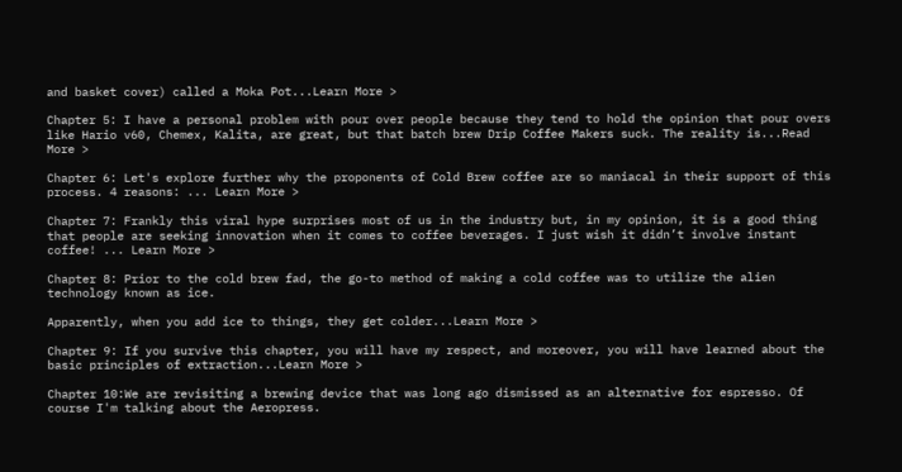and basket cover) called a Moka Pot...Learn More >

Chapter 5: I have a personal problem with pour over people because they tend to hold the opinion that pour overs like Hario v60, Chemex, Kalita, are great, but that batch brew Drip Coffee Makers suck. The reality is...Read More >

Chapter 6: Let's explore further why the proponents of Cold Brew coffee are so maniacal in their support of this process. 4 reasons: ... Learn More >

Chapter 7: Frankly this viral hype surprises most of us in the industry but, in my opinion, it is a good thing that people are seeking innovation when it comes to coffee beverages. I just wish it didn’t involve instant coffee! ... Learn More >

Chapter 8: Prior to the cold brew fad, the go-to method of making a cold coffee was to utilize the alien technology known as ice.

Apparently, when you add ice to things, they get colder...Learn More >

Chapter 9: If you survive this chapter, you will have my respect, and moreover, you will have learned about the basic principles of extraction...Learn More >

Chapter 10:We are revisiting a brewing device that was long ago dismissed as an alternative for espresso. Of course I'm talking about the Aeropress.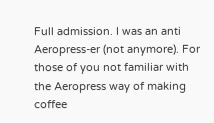Full admission. I was an anti Aeropress-er (not anymore). For those of you not familiar with the Aeropress way of making coffee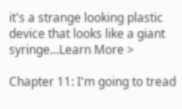it's a strange looking plastic device that looks like a giant syringe...Learn More >

Chapter 11: I'm going to tread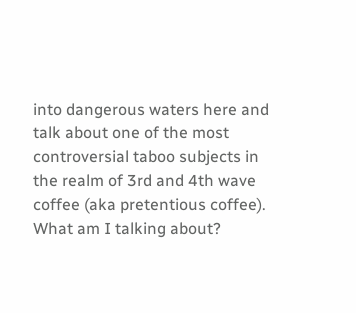into dangerous waters here and talk about one of the most controversial taboo subjects in the realm of 3rd and 4th wave coffee (aka pretentious coffee). What am I talking about?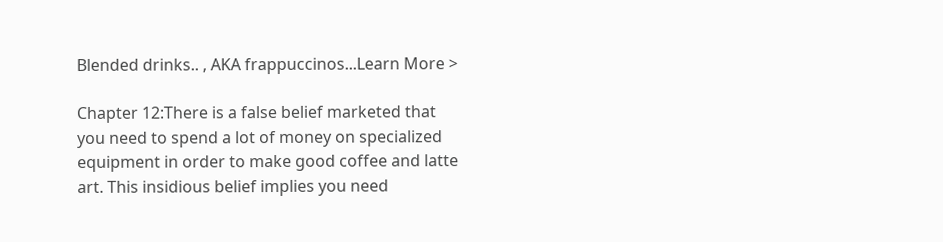Blended drinks.. , AKA frappuccinos...Learn More >

Chapter 12:There is a false belief marketed that you need to spend a lot of money on specialized equipment in order to make good coffee and latte art. This insidious belief implies you need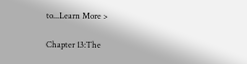to...Learn More >

Chapter 13:The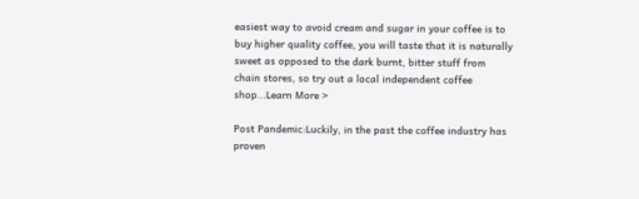easiest way to avoid cream and sugar in your coffee is to buy higher quality coffee, you will taste that it is naturally sweet as opposed to the dark burnt, bitter stuff from chain stores, so try out a local independent coffee shop...Learn More >

Post Pandemic:Luckily, in the past the coffee industry has proven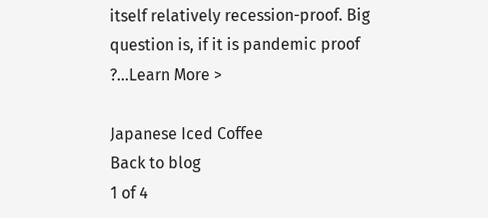itself relatively recession-proof. Big question is, if it is pandemic proof ?...Learn More >

Japanese Iced Coffee
Back to blog
1 of 4